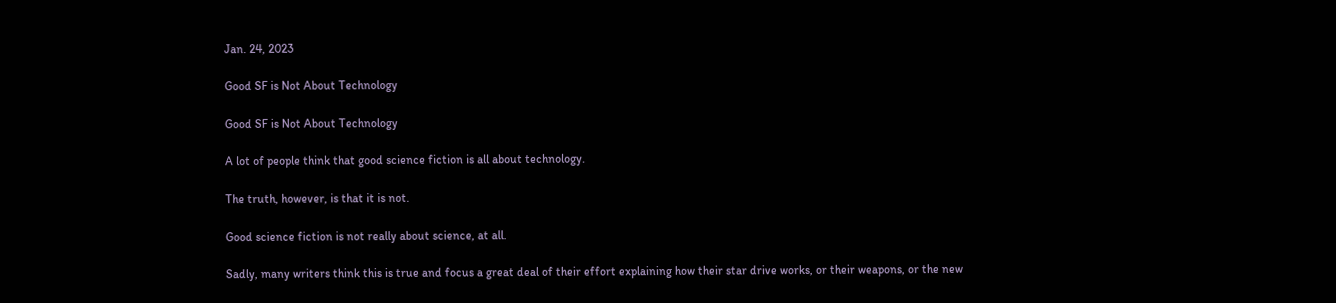Jan. 24, 2023

Good SF is Not About Technology

Good SF is Not About Technology

A lot of people think that good science fiction is all about technology.

The truth, however, is that it is not.

Good science fiction is not really about science, at all.

Sadly, many writers think this is true and focus a great deal of their effort explaining how their star drive works, or their weapons, or the new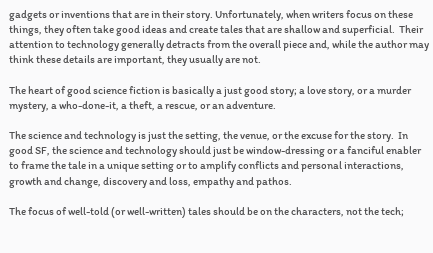gadgets or inventions that are in their story. Unfortunately, when writers focus on these things, they often take good ideas and create tales that are shallow and superficial.  Their attention to technology generally detracts from the overall piece and, while the author may think these details are important, they usually are not.

The heart of good science fiction is basically a just good story; a love story, or a murder mystery, a who-done-it, a theft, a rescue, or an adventure.

The science and technology is just the setting, the venue, or the excuse for the story.  In good SF, the science and technology should just be window-dressing or a fanciful enabler to frame the tale in a unique setting or to amplify conflicts and personal interactions, growth and change, discovery and loss, empathy and pathos.

The focus of well-told (or well-written) tales should be on the characters, not the tech;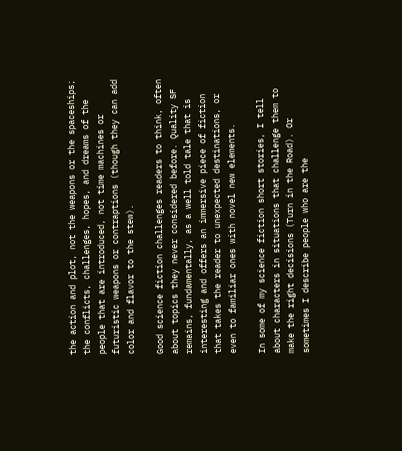the action and plot, not the weapons or the spaceships; the conflicts, challenges, hopes, and dreams of the people that are introduced, not time machines or futuristic weapons or contraptions (though they can add color and flavor to the stew).

Good science fiction challenges readers to think, often about topics they never considered before. Quality SF remains, fundamentally, as a well told tale that is interesting and offers an immersive piece of fiction that takes the reader to unexpected destinations, or even to familiar ones with novel new elements.

In some of my science fiction short stories, I tell about characters in situations that challenge them to make the right decisions (Turn in the Road). Or sometimes I describe people who are the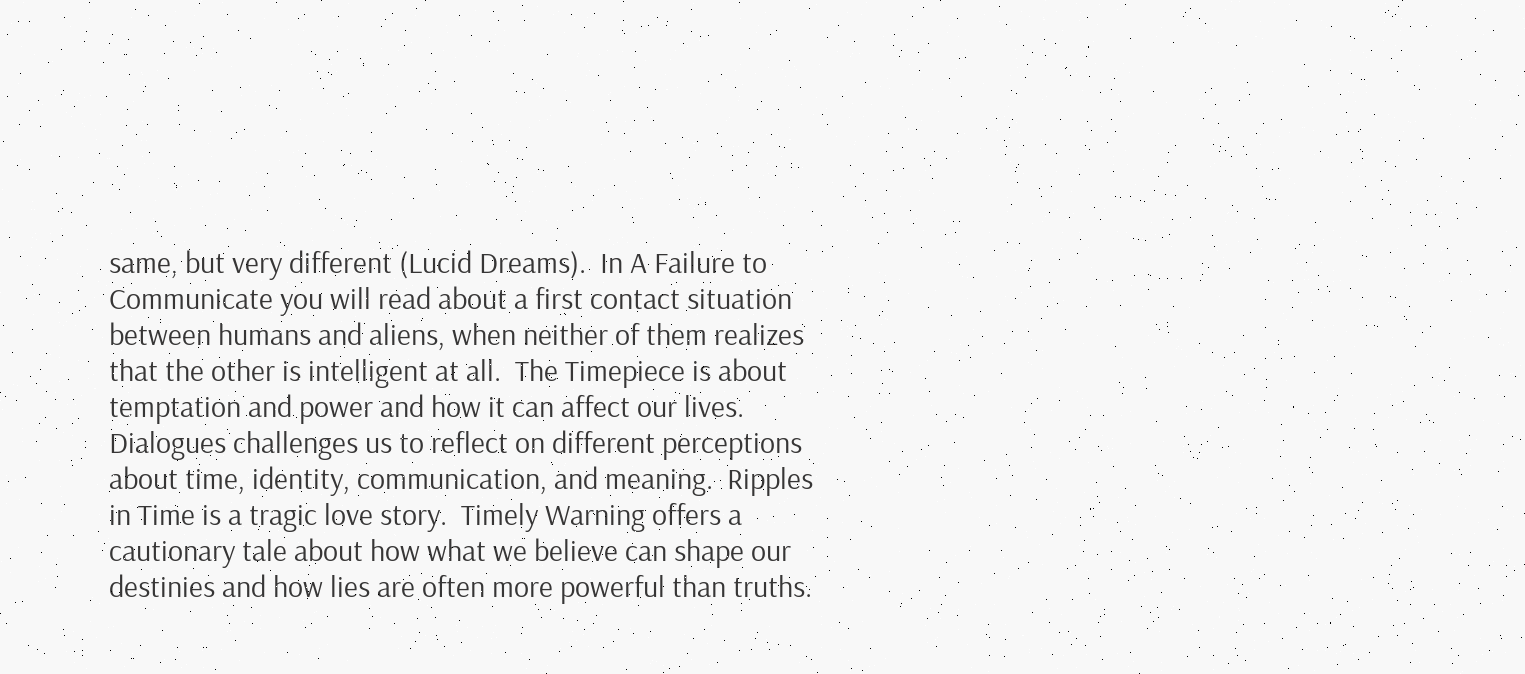same, but very different (Lucid Dreams).  In A Failure to Communicate you will read about a first contact situation between humans and aliens, when neither of them realizes that the other is intelligent at all.  The Timepiece is about temptation and power and how it can affect our lives. Dialogues challenges us to reflect on different perceptions about time, identity, communication, and meaning.  Ripples in Time is a tragic love story.  Timely Warning offers a cautionary tale about how what we believe can shape our destinies and how lies are often more powerful than truths.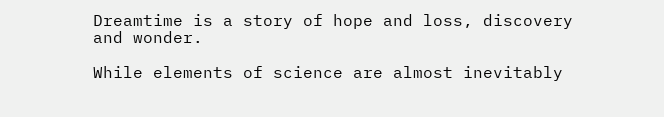Dreamtime is a story of hope and loss, discovery and wonder.

While elements of science are almost inevitably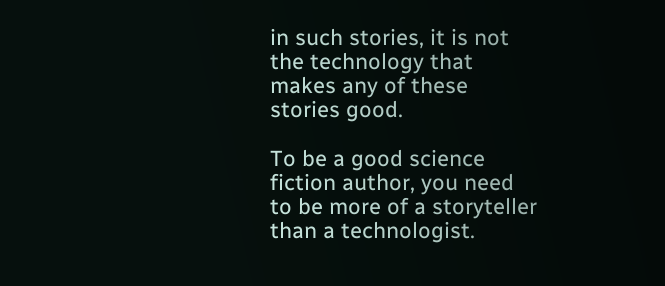in such stories, it is not the technology that makes any of these stories good.

To be a good science fiction author, you need to be more of a storyteller than a technologist.